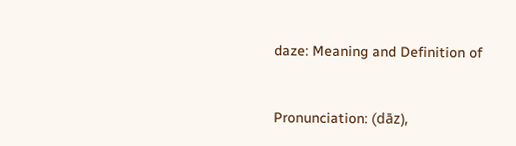daze: Meaning and Definition of


Pronunciation: (dāz),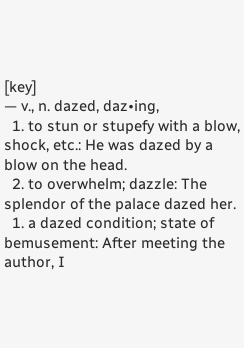[key]
— v., n. dazed, daz•ing,
  1. to stun or stupefy with a blow, shock, etc.: He was dazed by a blow on the head.
  2. to overwhelm; dazzle: The splendor of the palace dazed her.
  1. a dazed condition; state of bemusement: After meeting the author, I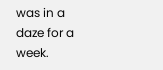was in a daze for a week.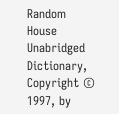Random House Unabridged Dictionary, Copyright © 1997, by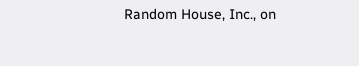Random House, Inc., on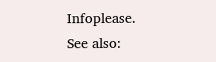Infoplease.
See also: